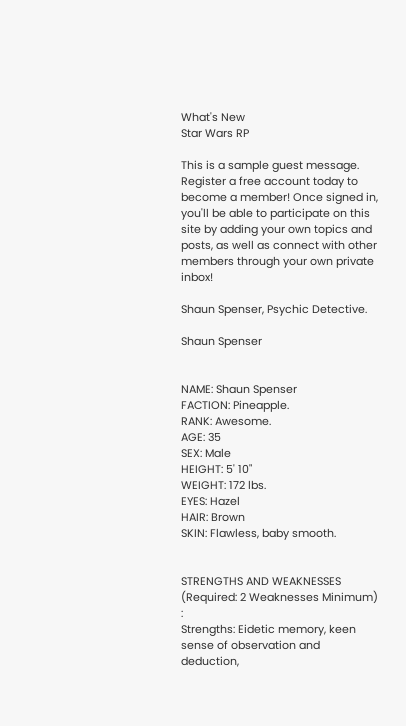What's New
Star Wars RP

This is a sample guest message. Register a free account today to become a member! Once signed in, you'll be able to participate on this site by adding your own topics and posts, as well as connect with other members through your own private inbox!

Shaun Spenser, Psychic Detective.

Shaun Spenser


NAME: Shaun Spenser
FACTION: Pineapple.
RANK: Awesome.
AGE: 35
SEX: Male
HEIGHT: 5' 10"
WEIGHT: 172 lbs.
EYES: Hazel
HAIR: Brown
SKIN: Flawless, baby smooth.


STRENGTHS AND WEAKNESSES (Required: 2 Weaknesses Minimum) :
Strengths: Eidetic memory, keen sense of observation and deduction,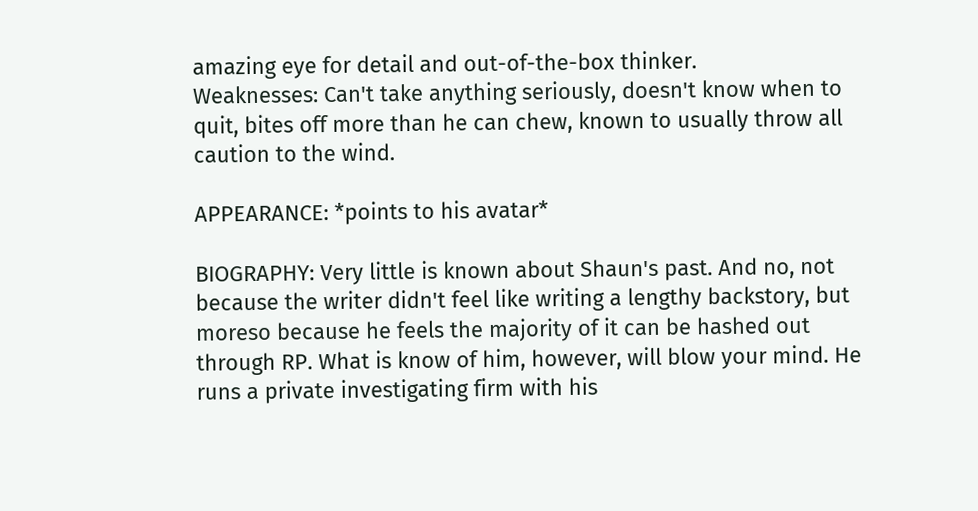amazing eye for detail and out-of-the-box thinker.
Weaknesses: Can't take anything seriously, doesn't know when to quit, bites off more than he can chew, known to usually throw all caution to the wind.

APPEARANCE: *points to his avatar*

BIOGRAPHY: Very little is known about Shaun's past. And no, not because the writer didn't feel like writing a lengthy backstory, but moreso because he feels the majority of it can be hashed out through RP. What is know of him, however, will blow your mind. He runs a private investigating firm with his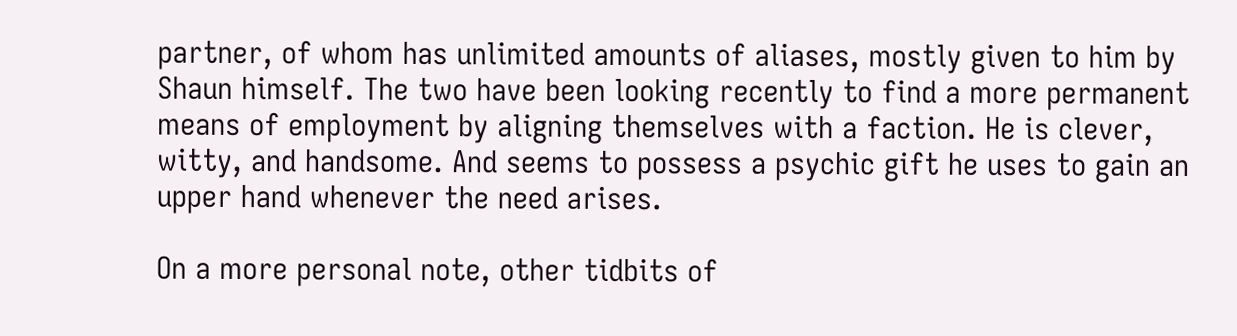partner, of whom has unlimited amounts of aliases, mostly given to him by Shaun himself. The two have been looking recently to find a more permanent means of employment by aligning themselves with a faction. He is clever, witty, and handsome. And seems to possess a psychic gift he uses to gain an upper hand whenever the need arises.

On a more personal note, other tidbits of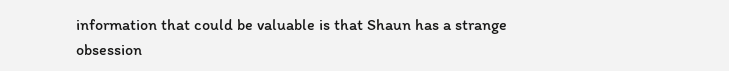information that could be valuable is that Shaun has a strange obsession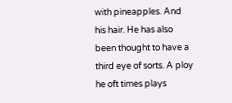with pineapples. And his hair. He has also been thought to have a third eye of sorts. A ploy he oft times plays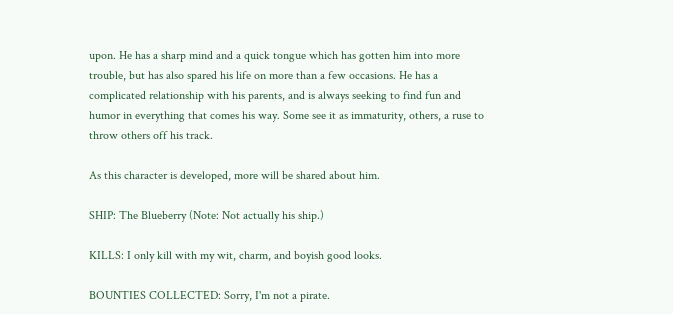upon. He has a sharp mind and a quick tongue which has gotten him into more trouble, but has also spared his life on more than a few occasions. He has a complicated relationship with his parents, and is always seeking to find fun and humor in everything that comes his way. Some see it as immaturity, others, a ruse to throw others off his track.

As this character is developed, more will be shared about him.

SHIP: The Blueberry (Note: Not actually his ship.)

KILLS: I only kill with my wit, charm, and boyish good looks.

BOUNTIES COLLECTED: Sorry, I'm not a pirate.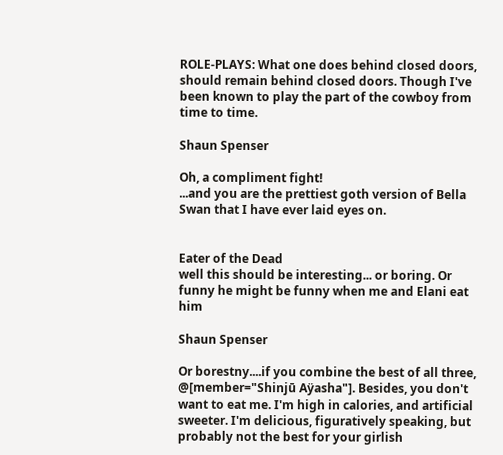ROLE-PLAYS: What one does behind closed doors, should remain behind closed doors. Though I've been known to play the part of the cowboy from time to time.

Shaun Spenser

Oh, a compliment fight!
...and you are the prettiest goth version of Bella Swan that I have ever laid eyes on.


Eater of the Dead
well this should be interesting... or boring. Or funny he might be funny when me and Elani eat him

Shaun Spenser

Or borestny....if you combine the best of all three, @[member="Shinjū Aÿasha"]. Besides, you don't want to eat me. I'm high in calories, and artificial sweeter. I'm delicious, figuratively speaking, but probably not the best for your girlish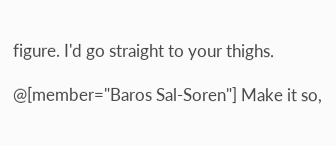figure. I'd go straight to your thighs.

@[member="Baros Sal-Soren"] Make it so,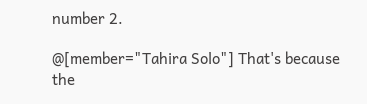number 2.

@[member="Tahira Solo"] That's because the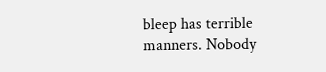bleep has terrible manners. Nobody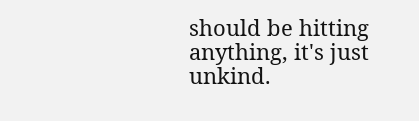should be hitting anything, it's just unkind.